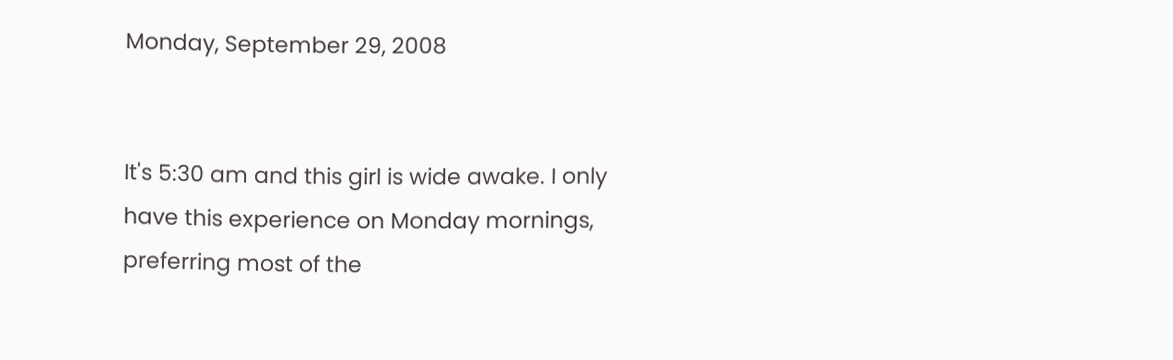Monday, September 29, 2008


It's 5:30 am and this girl is wide awake. I only have this experience on Monday mornings, preferring most of the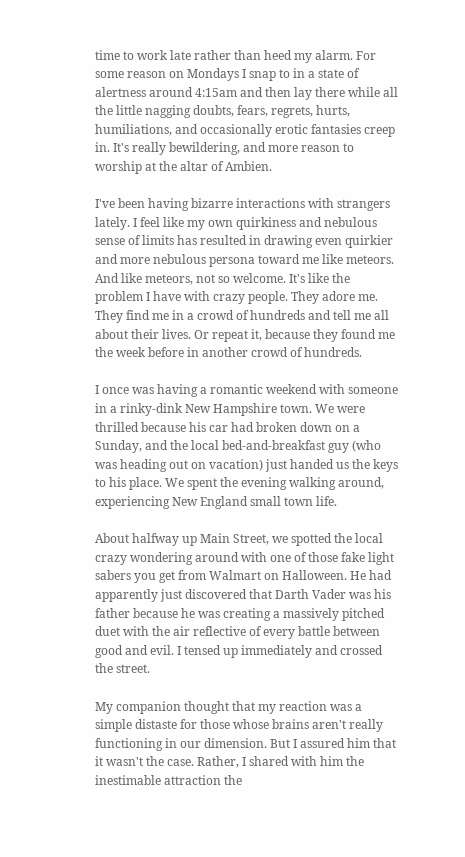time to work late rather than heed my alarm. For some reason on Mondays I snap to in a state of alertness around 4:15am and then lay there while all the little nagging doubts, fears, regrets, hurts, humiliations, and occasionally erotic fantasies creep in. It's really bewildering, and more reason to worship at the altar of Ambien.

I've been having bizarre interactions with strangers lately. I feel like my own quirkiness and nebulous sense of limits has resulted in drawing even quirkier and more nebulous persona toward me like meteors. And like meteors, not so welcome. It's like the problem I have with crazy people. They adore me. They find me in a crowd of hundreds and tell me all about their lives. Or repeat it, because they found me the week before in another crowd of hundreds.

I once was having a romantic weekend with someone in a rinky-dink New Hampshire town. We were thrilled because his car had broken down on a Sunday, and the local bed-and-breakfast guy (who was heading out on vacation) just handed us the keys to his place. We spent the evening walking around, experiencing New England small town life.

About halfway up Main Street, we spotted the local crazy wondering around with one of those fake light sabers you get from Walmart on Halloween. He had apparently just discovered that Darth Vader was his father because he was creating a massively pitched duet with the air reflective of every battle between good and evil. I tensed up immediately and crossed the street.

My companion thought that my reaction was a simple distaste for those whose brains aren't really functioning in our dimension. But I assured him that it wasn't the case. Rather, I shared with him the inestimable attraction the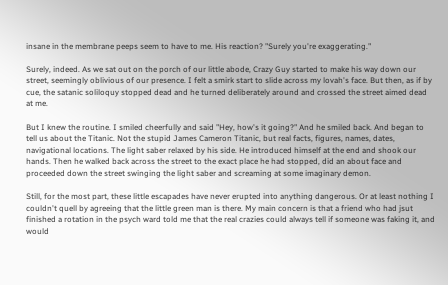insane in the membrane peeps seem to have to me. His reaction? "Surely you're exaggerating."

Surely, indeed. As we sat out on the porch of our little abode, Crazy Guy started to make his way down our street, seemingly oblivious of our presence. I felt a smirk start to slide across my lovah's face. But then, as if by cue, the satanic soliloquy stopped dead and he turned deliberately around and crossed the street aimed dead at me.

But I knew the routine. I smiled cheerfully and said "Hey, how's it going?" And he smiled back. And began to tell us about the Titanic. Not the stupid James Cameron Titanic, but real facts, figures, names, dates, navigational locations. The light saber relaxed by his side. He introduced himself at the end and shook our hands. Then he walked back across the street to the exact place he had stopped, did an about face and proceeded down the street swinging the light saber and screaming at some imaginary demon.

Still, for the most part, these little escapades have never erupted into anything dangerous. Or at least nothing I couldn't quell by agreeing that the little green man is there. My main concern is that a friend who had jsut finished a rotation in the psych ward told me that the real crazies could always tell if someone was faking it, and would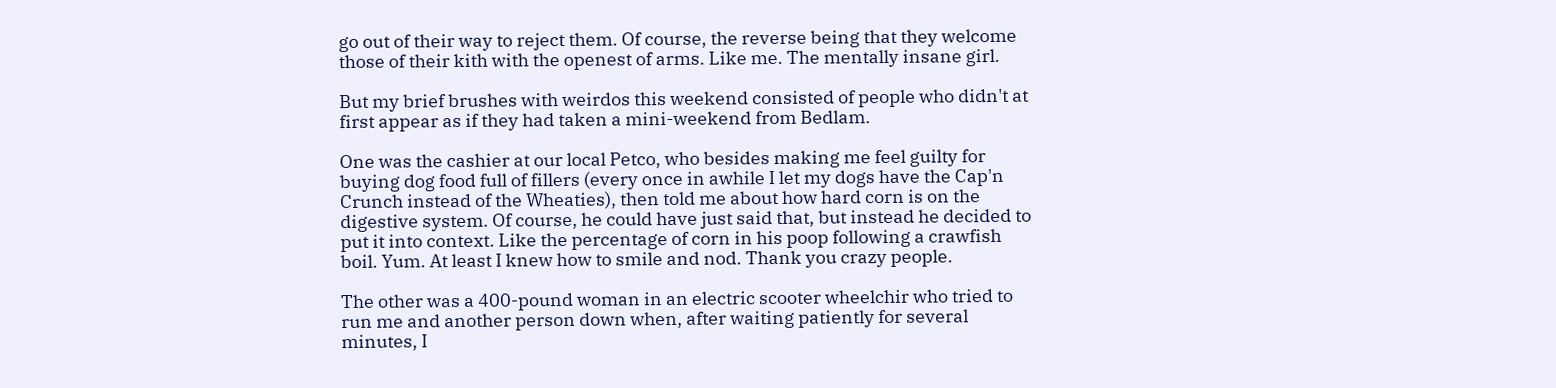go out of their way to reject them. Of course, the reverse being that they welcome those of their kith with the openest of arms. Like me. The mentally insane girl.

But my brief brushes with weirdos this weekend consisted of people who didn't at first appear as if they had taken a mini-weekend from Bedlam.

One was the cashier at our local Petco, who besides making me feel guilty for buying dog food full of fillers (every once in awhile I let my dogs have the Cap'n Crunch instead of the Wheaties), then told me about how hard corn is on the digestive system. Of course, he could have just said that, but instead he decided to put it into context. Like the percentage of corn in his poop following a crawfish boil. Yum. At least I knew how to smile and nod. Thank you crazy people.

The other was a 400-pound woman in an electric scooter wheelchir who tried to run me and another person down when, after waiting patiently for several minutes, I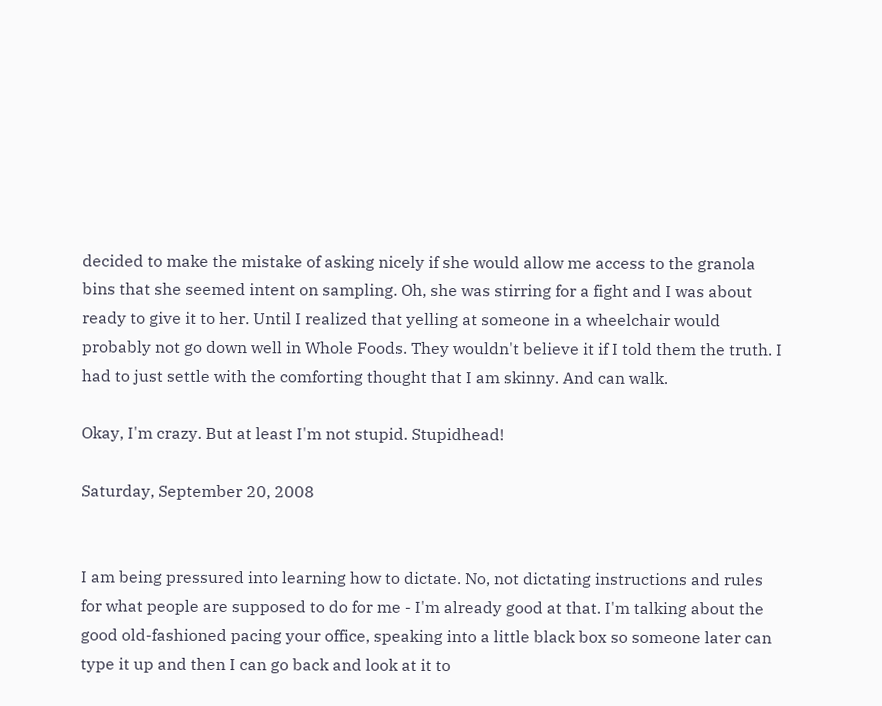decided to make the mistake of asking nicely if she would allow me access to the granola bins that she seemed intent on sampling. Oh, she was stirring for a fight and I was about ready to give it to her. Until I realized that yelling at someone in a wheelchair would probably not go down well in Whole Foods. They wouldn't believe it if I told them the truth. I had to just settle with the comforting thought that I am skinny. And can walk.

Okay, I'm crazy. But at least I'm not stupid. Stupidhead!

Saturday, September 20, 2008


I am being pressured into learning how to dictate. No, not dictating instructions and rules for what people are supposed to do for me - I'm already good at that. I'm talking about the good old-fashioned pacing your office, speaking into a little black box so someone later can type it up and then I can go back and look at it to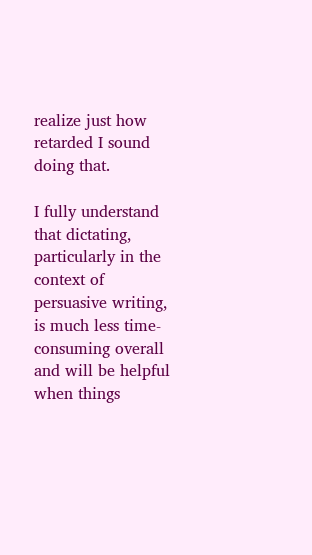realize just how retarded I sound doing that.

I fully understand that dictating, particularly in the context of persuasive writing, is much less time-consuming overall and will be helpful when things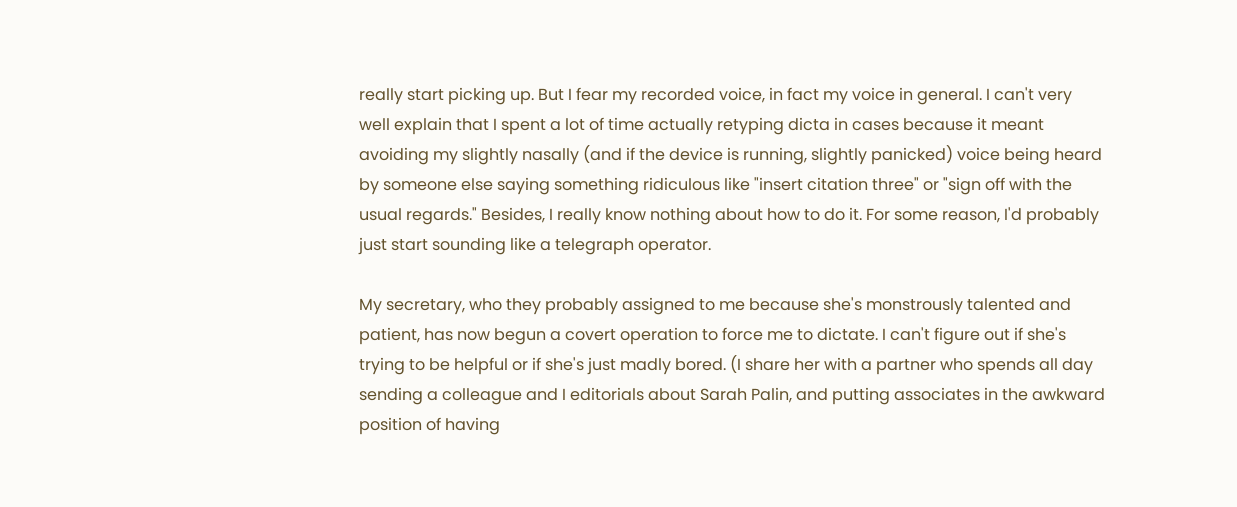really start picking up. But I fear my recorded voice, in fact my voice in general. I can't very well explain that I spent a lot of time actually retyping dicta in cases because it meant avoiding my slightly nasally (and if the device is running, slightly panicked) voice being heard by someone else saying something ridiculous like "insert citation three" or "sign off with the usual regards." Besides, I really know nothing about how to do it. For some reason, I'd probably just start sounding like a telegraph operator.

My secretary, who they probably assigned to me because she's monstrously talented and patient, has now begun a covert operation to force me to dictate. I can't figure out if she's trying to be helpful or if she's just madly bored. (I share her with a partner who spends all day sending a colleague and I editorials about Sarah Palin, and putting associates in the awkward position of having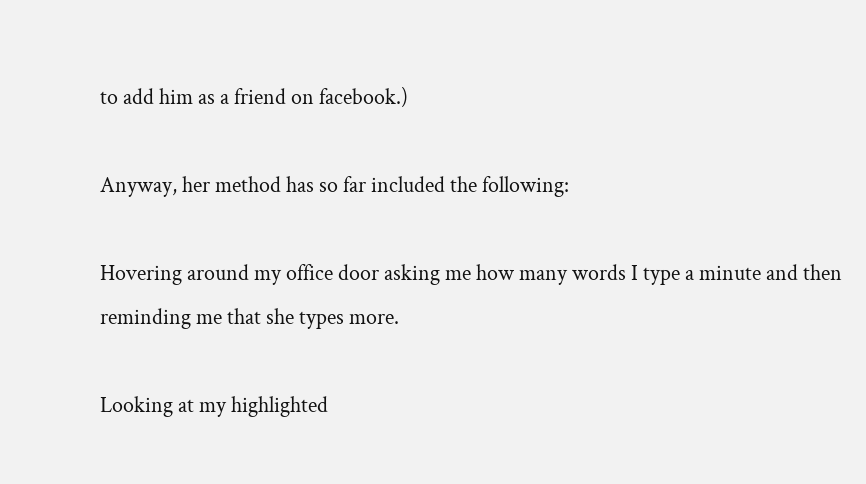to add him as a friend on facebook.)

Anyway, her method has so far included the following:

Hovering around my office door asking me how many words I type a minute and then reminding me that she types more.

Looking at my highlighted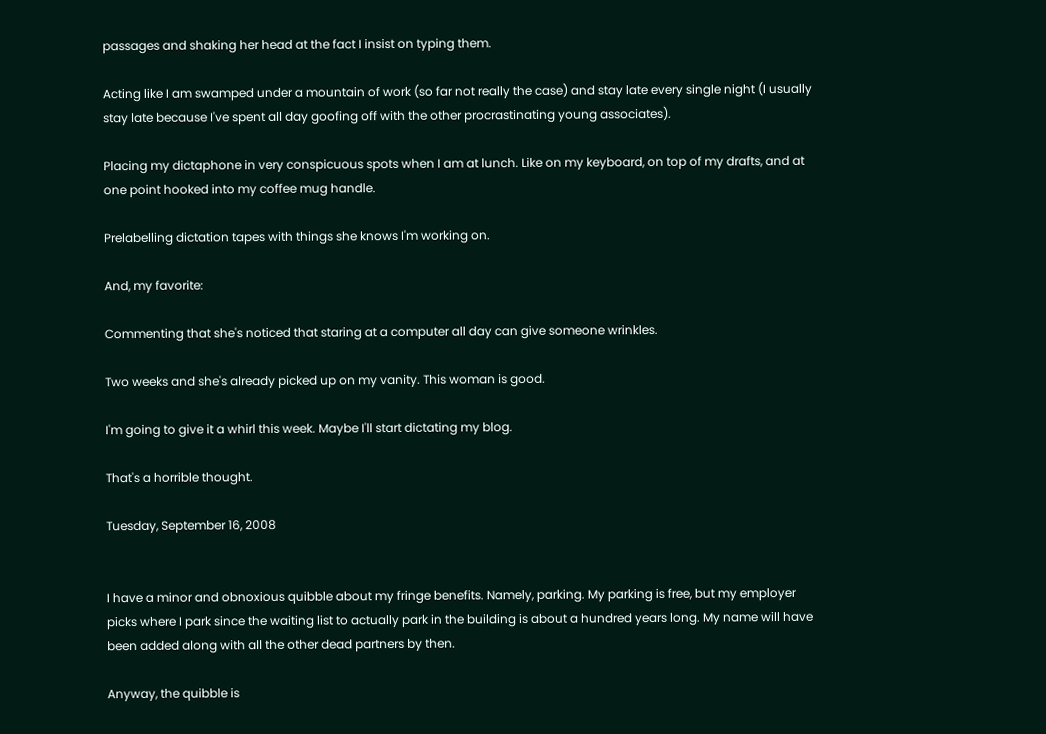passages and shaking her head at the fact I insist on typing them.

Acting like I am swamped under a mountain of work (so far not really the case) and stay late every single night (I usually stay late because I've spent all day goofing off with the other procrastinating young associates).

Placing my dictaphone in very conspicuous spots when I am at lunch. Like on my keyboard, on top of my drafts, and at one point hooked into my coffee mug handle.

Prelabelling dictation tapes with things she knows I'm working on.

And, my favorite:

Commenting that she's noticed that staring at a computer all day can give someone wrinkles.

Two weeks and she's already picked up on my vanity. This woman is good.

I'm going to give it a whirl this week. Maybe I'll start dictating my blog.

That's a horrible thought.

Tuesday, September 16, 2008


I have a minor and obnoxious quibble about my fringe benefits. Namely, parking. My parking is free, but my employer picks where I park since the waiting list to actually park in the building is about a hundred years long. My name will have been added along with all the other dead partners by then.

Anyway, the quibble is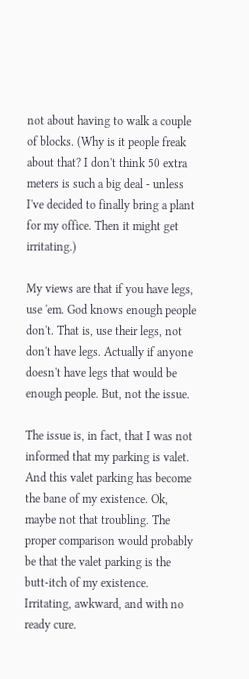not about having to walk a couple of blocks. (Why is it people freak about that? I don't think 50 extra meters is such a big deal - unless I've decided to finally bring a plant for my office. Then it might get irritating.)

My views are that if you have legs, use 'em. God knows enough people don't. That is, use their legs, not don't have legs. Actually if anyone doesn't have legs that would be enough people. But, not the issue.

The issue is, in fact, that I was not informed that my parking is valet. And this valet parking has become the bane of my existence. Ok, maybe not that troubling. The proper comparison would probably be that the valet parking is the butt-itch of my existence. Irritating, awkward, and with no ready cure.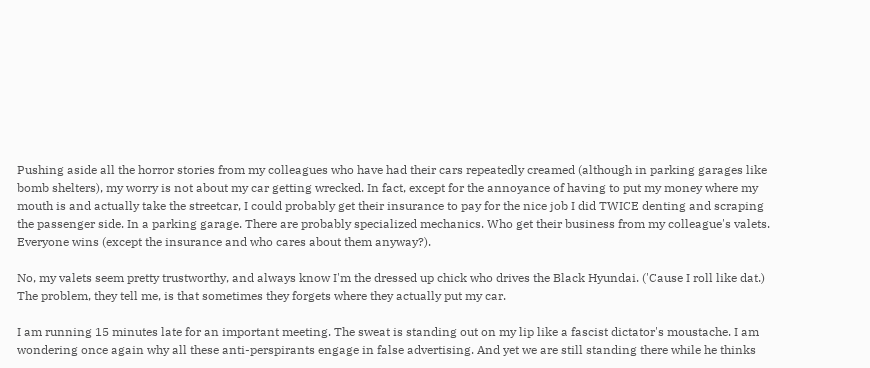Pushing aside all the horror stories from my colleagues who have had their cars repeatedly creamed (although in parking garages like bomb shelters), my worry is not about my car getting wrecked. In fact, except for the annoyance of having to put my money where my mouth is and actually take the streetcar, I could probably get their insurance to pay for the nice job I did TWICE denting and scraping the passenger side. In a parking garage. There are probably specialized mechanics. Who get their business from my colleague's valets. Everyone wins (except the insurance and who cares about them anyway?).

No, my valets seem pretty trustworthy, and always know I'm the dressed up chick who drives the Black Hyundai. ('Cause I roll like dat.) The problem, they tell me, is that sometimes they forgets where they actually put my car.

I am running 15 minutes late for an important meeting. The sweat is standing out on my lip like a fascist dictator's moustache. I am wondering once again why all these anti-perspirants engage in false advertising. And yet we are still standing there while he thinks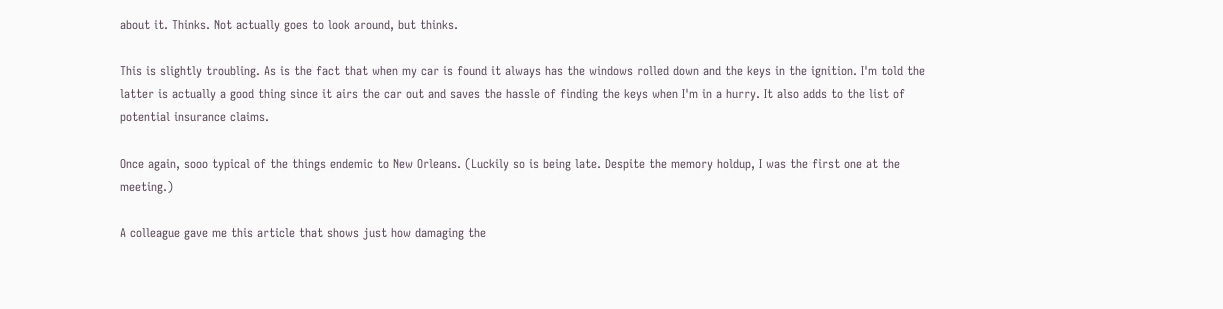about it. Thinks. Not actually goes to look around, but thinks.

This is slightly troubling. As is the fact that when my car is found it always has the windows rolled down and the keys in the ignition. I'm told the latter is actually a good thing since it airs the car out and saves the hassle of finding the keys when I'm in a hurry. It also adds to the list of potential insurance claims.

Once again, sooo typical of the things endemic to New Orleans. (Luckily so is being late. Despite the memory holdup, I was the first one at the meeting.)

A colleague gave me this article that shows just how damaging the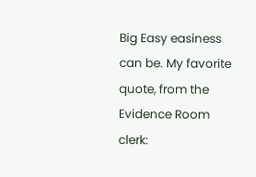Big Easy easiness can be. My favorite quote, from the Evidence Room clerk: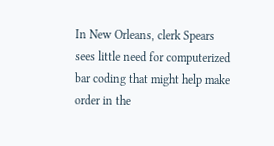In New Orleans, clerk Spears sees little need for computerized bar coding that might help make order in the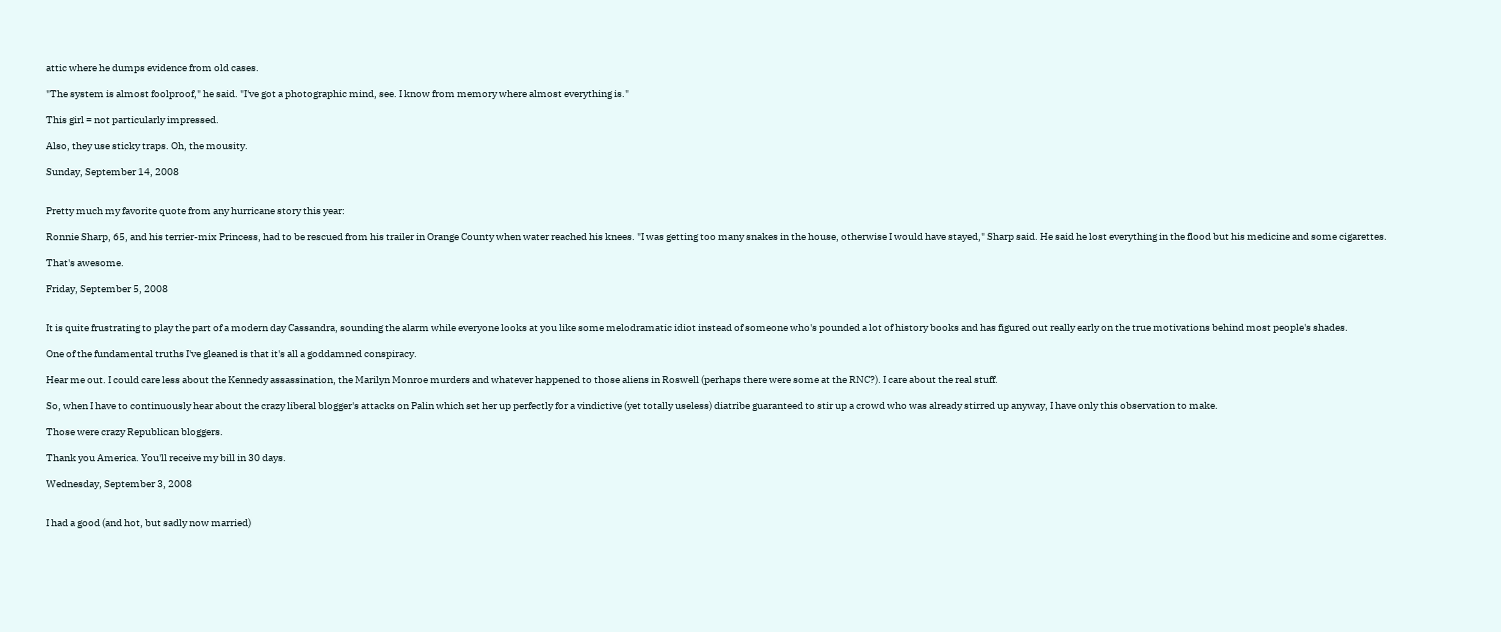attic where he dumps evidence from old cases.

"The system is almost foolproof," he said. "I've got a photographic mind, see. I know from memory where almost everything is."

This girl = not particularly impressed.

Also, they use sticky traps. Oh, the mousity.

Sunday, September 14, 2008


Pretty much my favorite quote from any hurricane story this year:

Ronnie Sharp, 65, and his terrier-mix Princess, had to be rescued from his trailer in Orange County when water reached his knees. "I was getting too many snakes in the house, otherwise I would have stayed," Sharp said. He said he lost everything in the flood but his medicine and some cigarettes.

That's awesome.

Friday, September 5, 2008


It is quite frustrating to play the part of a modern day Cassandra, sounding the alarm while everyone looks at you like some melodramatic idiot instead of someone who's pounded a lot of history books and has figured out really early on the true motivations behind most people's shades.

One of the fundamental truths I've gleaned is that it's all a goddamned conspiracy.

Hear me out. I could care less about the Kennedy assassination, the Marilyn Monroe murders and whatever happened to those aliens in Roswell (perhaps there were some at the RNC?). I care about the real stuff.

So, when I have to continuously hear about the crazy liberal blogger's attacks on Palin which set her up perfectly for a vindictive (yet totally useless) diatribe guaranteed to stir up a crowd who was already stirred up anyway, I have only this observation to make.

Those were crazy Republican bloggers.

Thank you America. You'll receive my bill in 30 days.

Wednesday, September 3, 2008


I had a good (and hot, but sadly now married)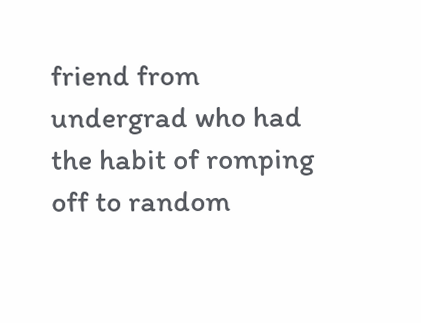friend from undergrad who had the habit of romping off to random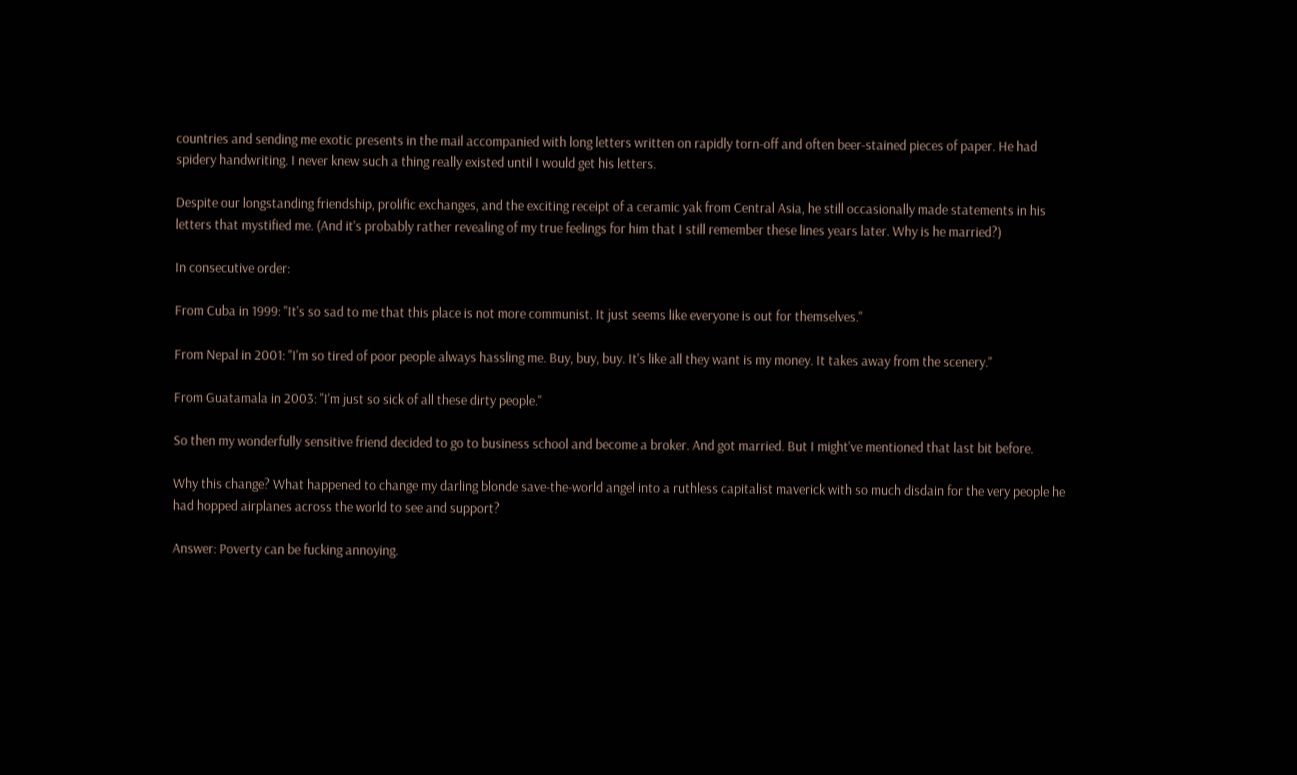countries and sending me exotic presents in the mail accompanied with long letters written on rapidly torn-off and often beer-stained pieces of paper. He had spidery handwriting. I never knew such a thing really existed until I would get his letters.

Despite our longstanding friendship, prolific exchanges, and the exciting receipt of a ceramic yak from Central Asia, he still occasionally made statements in his letters that mystified me. (And it's probably rather revealing of my true feelings for him that I still remember these lines years later. Why is he married?)

In consecutive order:

From Cuba in 1999: "It's so sad to me that this place is not more communist. It just seems like everyone is out for themselves."

From Nepal in 2001: "I'm so tired of poor people always hassling me. Buy, buy, buy. It's like all they want is my money. It takes away from the scenery."

From Guatamala in 2003: "I'm just so sick of all these dirty people."

So then my wonderfully sensitive friend decided to go to business school and become a broker. And got married. But I might've mentioned that last bit before.

Why this change? What happened to change my darling blonde save-the-world angel into a ruthless capitalist maverick with so much disdain for the very people he had hopped airplanes across the world to see and support?

Answer: Poverty can be fucking annoying.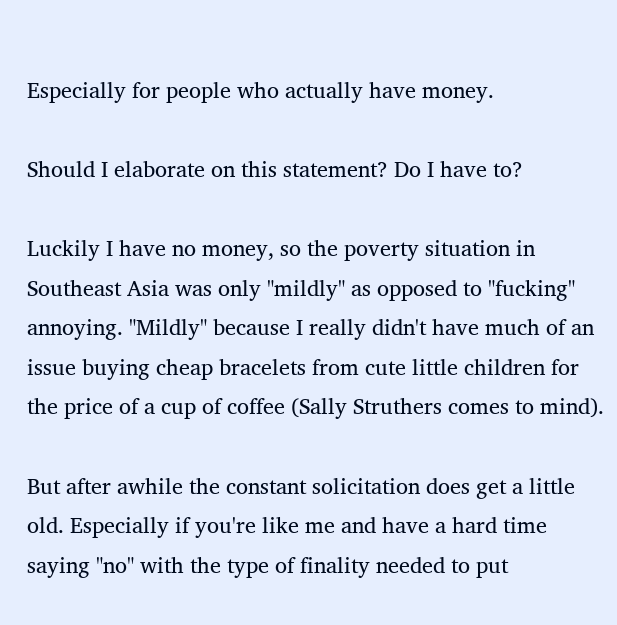Especially for people who actually have money.

Should I elaborate on this statement? Do I have to?

Luckily I have no money, so the poverty situation in Southeast Asia was only "mildly" as opposed to "fucking" annoying. "Mildly" because I really didn't have much of an issue buying cheap bracelets from cute little children for the price of a cup of coffee (Sally Struthers comes to mind).

But after awhile the constant solicitation does get a little old. Especially if you're like me and have a hard time saying "no" with the type of finality needed to put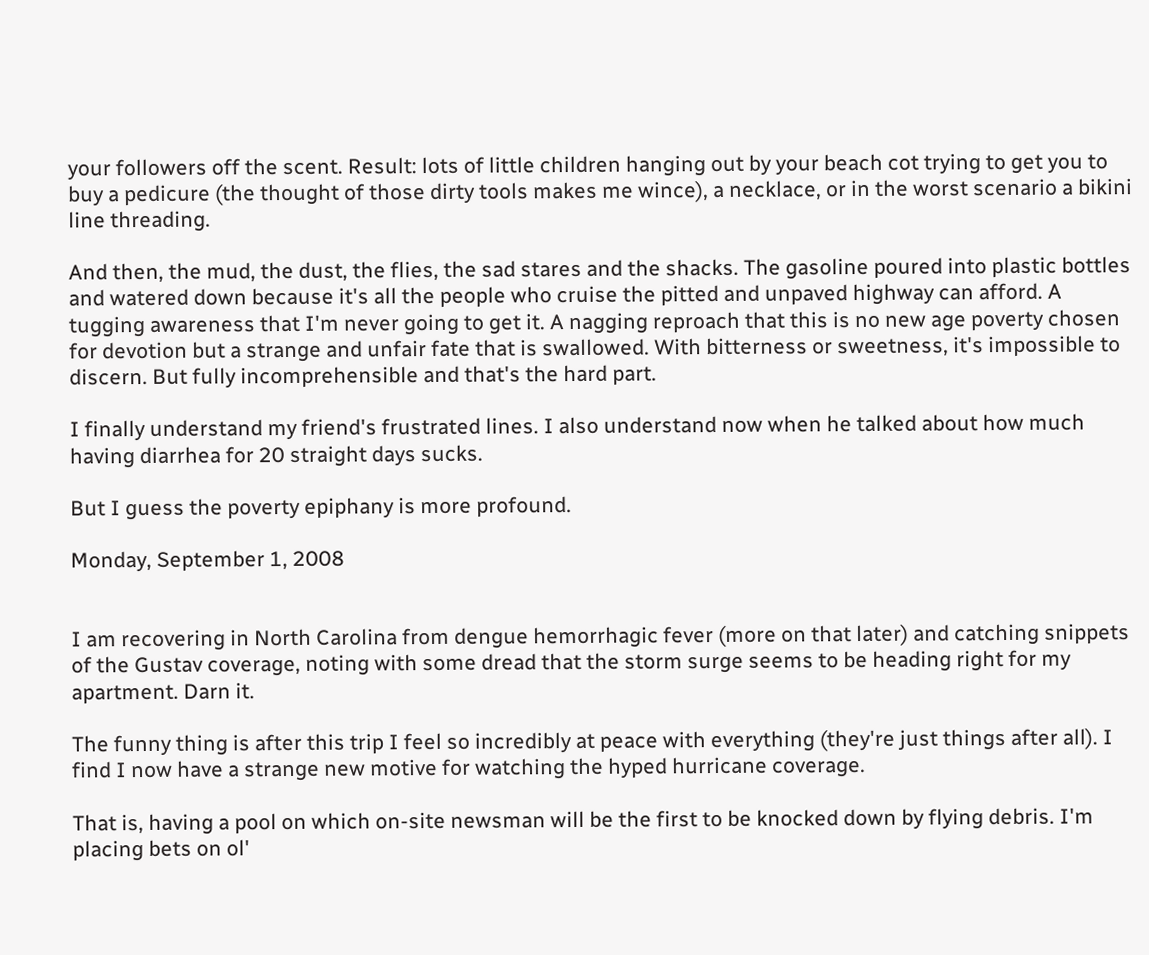your followers off the scent. Result: lots of little children hanging out by your beach cot trying to get you to buy a pedicure (the thought of those dirty tools makes me wince), a necklace, or in the worst scenario a bikini line threading.

And then, the mud, the dust, the flies, the sad stares and the shacks. The gasoline poured into plastic bottles and watered down because it's all the people who cruise the pitted and unpaved highway can afford. A tugging awareness that I'm never going to get it. A nagging reproach that this is no new age poverty chosen for devotion but a strange and unfair fate that is swallowed. With bitterness or sweetness, it's impossible to discern. But fully incomprehensible and that's the hard part.

I finally understand my friend's frustrated lines. I also understand now when he talked about how much having diarrhea for 20 straight days sucks.

But I guess the poverty epiphany is more profound.

Monday, September 1, 2008


I am recovering in North Carolina from dengue hemorrhagic fever (more on that later) and catching snippets of the Gustav coverage, noting with some dread that the storm surge seems to be heading right for my apartment. Darn it.

The funny thing is after this trip I feel so incredibly at peace with everything (they're just things after all). I find I now have a strange new motive for watching the hyped hurricane coverage.

That is, having a pool on which on-site newsman will be the first to be knocked down by flying debris. I'm placing bets on ol'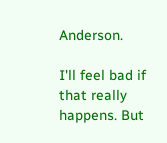Anderson.

I'll feel bad if that really happens. But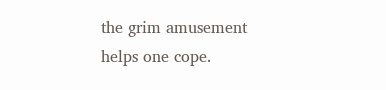the grim amusement helps one cope.